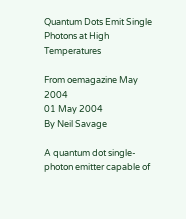Quantum Dots Emit Single Photons at High Temperatures

From oemagazine May 2004
01 May 2004
By Neil Savage

A quantum dot single-photon emitter capable of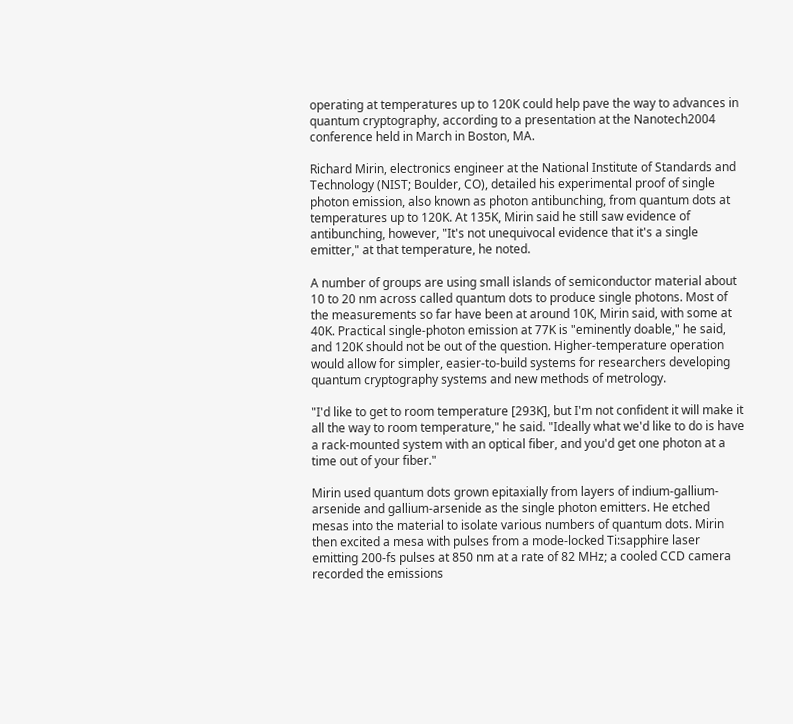operating at temperatures up to 120K could help pave the way to advances in quantum cryptography, according to a presentation at the Nanotech2004 conference held in March in Boston, MA.

Richard Mirin, electronics engineer at the National Institute of Standards and Technology (NIST; Boulder, CO), detailed his experimental proof of single photon emission, also known as photon antibunching, from quantum dots at temperatures up to 120K. At 135K, Mirin said he still saw evidence of antibunching, however, "It's not unequivocal evidence that it's a single emitter," at that temperature, he noted.

A number of groups are using small islands of semiconductor material about 10 to 20 nm across called quantum dots to produce single photons. Most of the measurements so far have been at around 10K, Mirin said, with some at 40K. Practical single-photon emission at 77K is "eminently doable," he said, and 120K should not be out of the question. Higher-temperature operation would allow for simpler, easier-to-build systems for researchers developing quantum cryptography systems and new methods of metrology.

"I'd like to get to room temperature [293K], but I'm not confident it will make it all the way to room temperature," he said. "Ideally what we'd like to do is have a rack-mounted system with an optical fiber, and you'd get one photon at a time out of your fiber."

Mirin used quantum dots grown epitaxially from layers of indium-gallium-arsenide and gallium-arsenide as the single photon emitters. He etched mesas into the material to isolate various numbers of quantum dots. Mirin then excited a mesa with pulses from a mode-locked Ti:sapphire laser emitting 200-fs pulses at 850 nm at a rate of 82 MHz; a cooled CCD camera recorded the emissions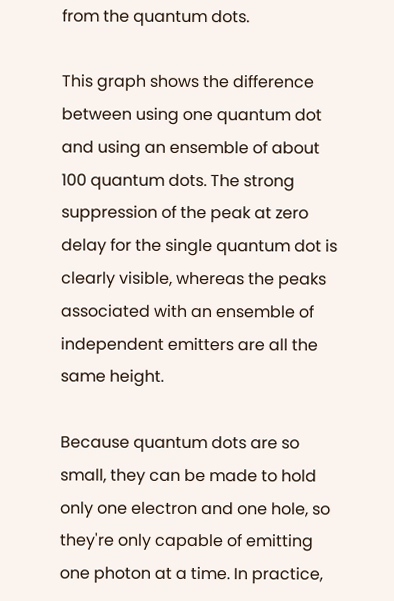from the quantum dots.

This graph shows the difference between using one quantum dot and using an ensemble of about 100 quantum dots. The strong suppression of the peak at zero delay for the single quantum dot is clearly visible, whereas the peaks associated with an ensemble of independent emitters are all the same height.

Because quantum dots are so small, they can be made to hold only one electron and one hole, so they're only capable of emitting one photon at a time. In practice,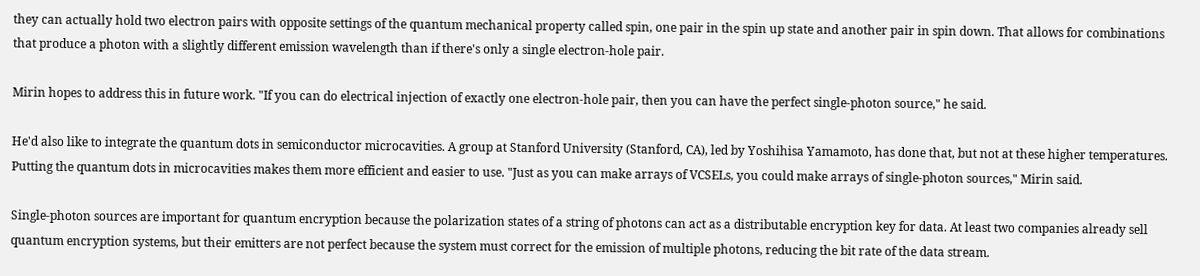they can actually hold two electron pairs with opposite settings of the quantum mechanical property called spin, one pair in the spin up state and another pair in spin down. That allows for combinations that produce a photon with a slightly different emission wavelength than if there's only a single electron-hole pair.

Mirin hopes to address this in future work. "If you can do electrical injection of exactly one electron-hole pair, then you can have the perfect single-photon source," he said.

He'd also like to integrate the quantum dots in semiconductor microcavities. A group at Stanford University (Stanford, CA), led by Yoshihisa Yamamoto, has done that, but not at these higher temperatures. Putting the quantum dots in microcavities makes them more efficient and easier to use. "Just as you can make arrays of VCSELs, you could make arrays of single-photon sources," Mirin said.

Single-photon sources are important for quantum encryption because the polarization states of a string of photons can act as a distributable encryption key for data. At least two companies already sell quantum encryption systems, but their emitters are not perfect because the system must correct for the emission of multiple photons, reducing the bit rate of the data stream.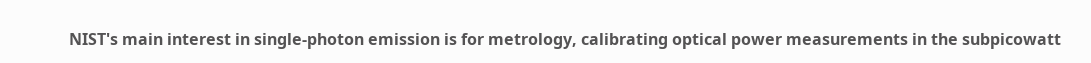NIST's main interest in single-photon emission is for metrology, calibrating optical power measurements in the subpicowatt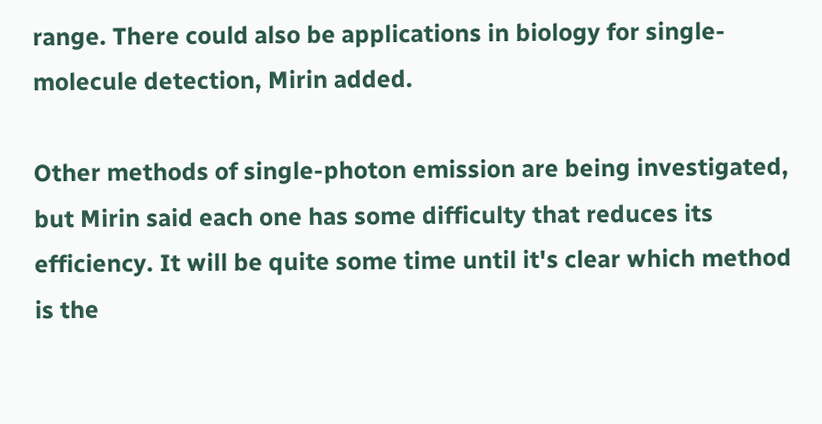range. There could also be applications in biology for single-molecule detection, Mirin added.

Other methods of single-photon emission are being investigated, but Mirin said each one has some difficulty that reduces its efficiency. It will be quite some time until it's clear which method is the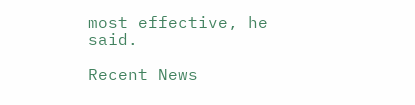most effective, he said.

Recent News